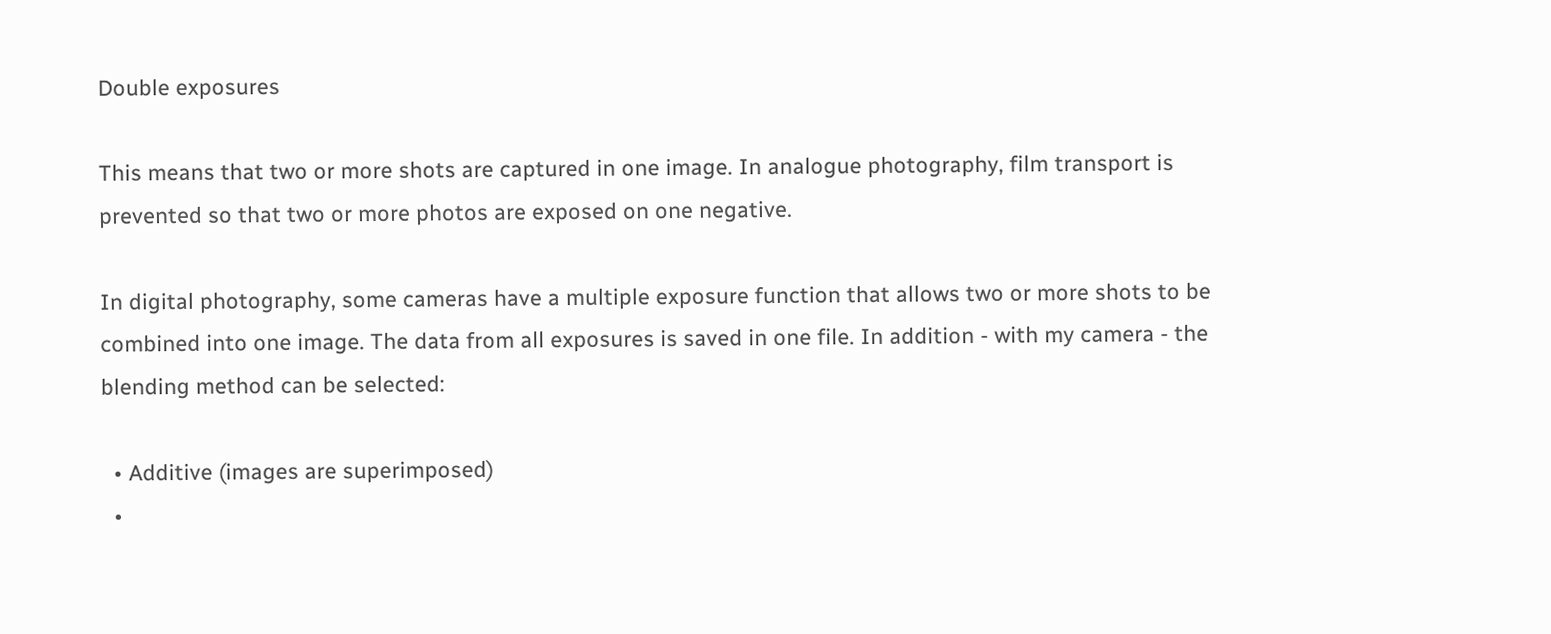Double exposures

This means that two or more shots are captured in one image. In analogue photography, film transport is prevented so that two or more photos are exposed on one negative.

In digital photography, some cameras have a multiple exposure function that allows two or more shots to be combined into one image. The data from all exposures is saved in one file. In addition - with my camera - the blending method can be selected:

  • Additive (images are superimposed)
  •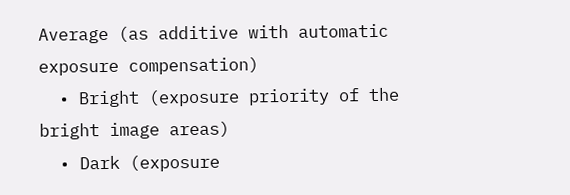Average (as additive with automatic exposure compensation)
  • Bright (exposure priority of the bright image areas)
  • Dark (exposure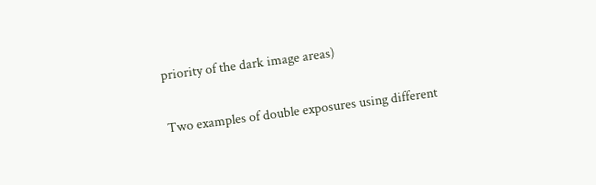priority of the dark image areas)

Two examples of double exposures using different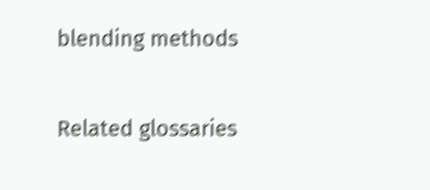blending methods

Related glossaries